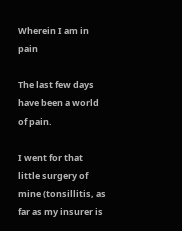Wherein I am in pain

The last few days have been a world of pain.

I went for that little surgery of mine (tonsillitis, as far as my insurer is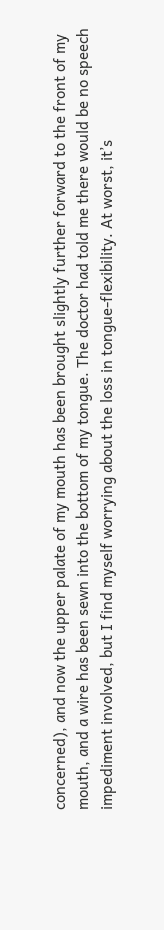concerned), and now the upper palate of my mouth has been brought slightly further forward to the front of my mouth, and a wire has been sewn into the bottom of my tongue. The doctor had told me there would be no speech impediment involved, but I find myself worrying about the loss in tongue-flexibility. At worst, it’s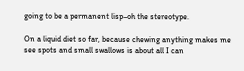going to be a permanent lisp–oh the stereotype.

On a liquid diet so far, because chewing anything makes me see spots and small swallows is about all I can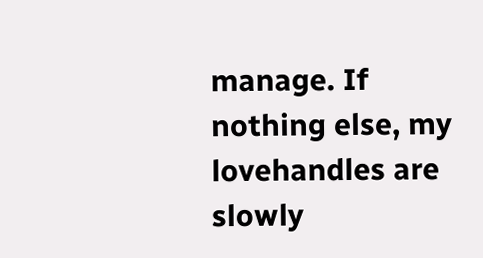manage. If nothing else, my lovehandles are slowly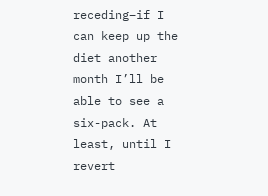receding–if I can keep up the diet another month I’ll be able to see a six-pack. At least, until I revert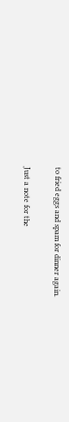to fried eggs and spam for dinner again.

Just a note for the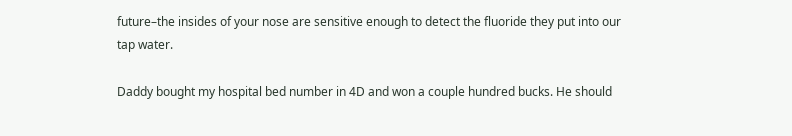future–the insides of your nose are sensitive enough to detect the fluoride they put into our tap water.

Daddy bought my hospital bed number in 4D and won a couple hundred bucks. He should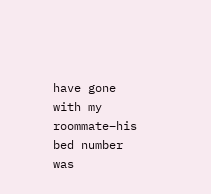have gone with my roommate–his bed number was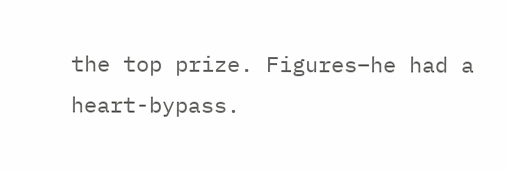the top prize. Figures–he had a heart-bypass.